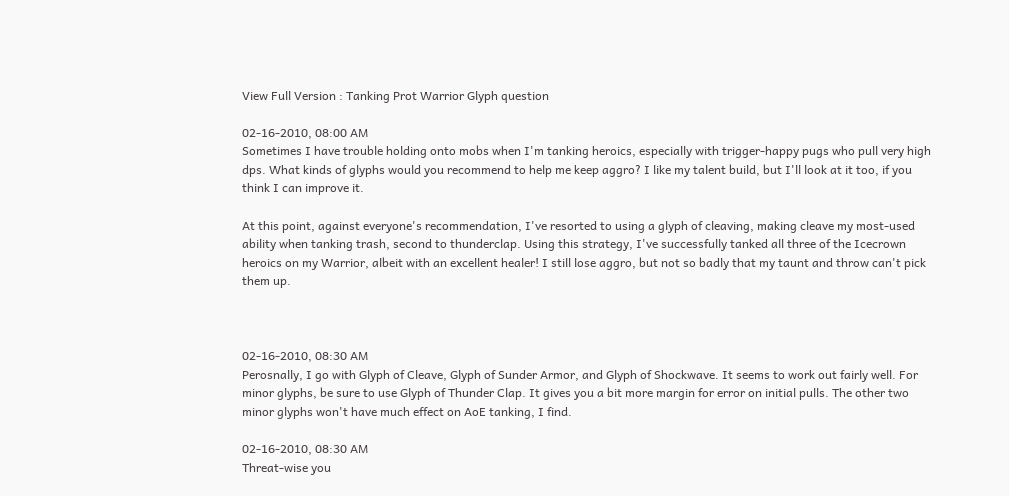View Full Version : Tanking Prot Warrior Glyph question

02-16-2010, 08:00 AM
Sometimes I have trouble holding onto mobs when I'm tanking heroics, especially with trigger-happy pugs who pull very high dps. What kinds of glyphs would you recommend to help me keep aggro? I like my talent build, but I'll look at it too, if you think I can improve it.

At this point, against everyone's recommendation, I've resorted to using a glyph of cleaving, making cleave my most-used ability when tanking trash, second to thunderclap. Using this strategy, I've successfully tanked all three of the Icecrown heroics on my Warrior, albeit with an excellent healer! I still lose aggro, but not so badly that my taunt and throw can't pick them up.



02-16-2010, 08:30 AM
Perosnally, I go with Glyph of Cleave, Glyph of Sunder Armor, and Glyph of Shockwave. It seems to work out fairly well. For minor glyphs, be sure to use Glyph of Thunder Clap. It gives you a bit more margin for error on initial pulls. The other two minor glyphs won't have much effect on AoE tanking, I find.

02-16-2010, 08:30 AM
Threat-wise you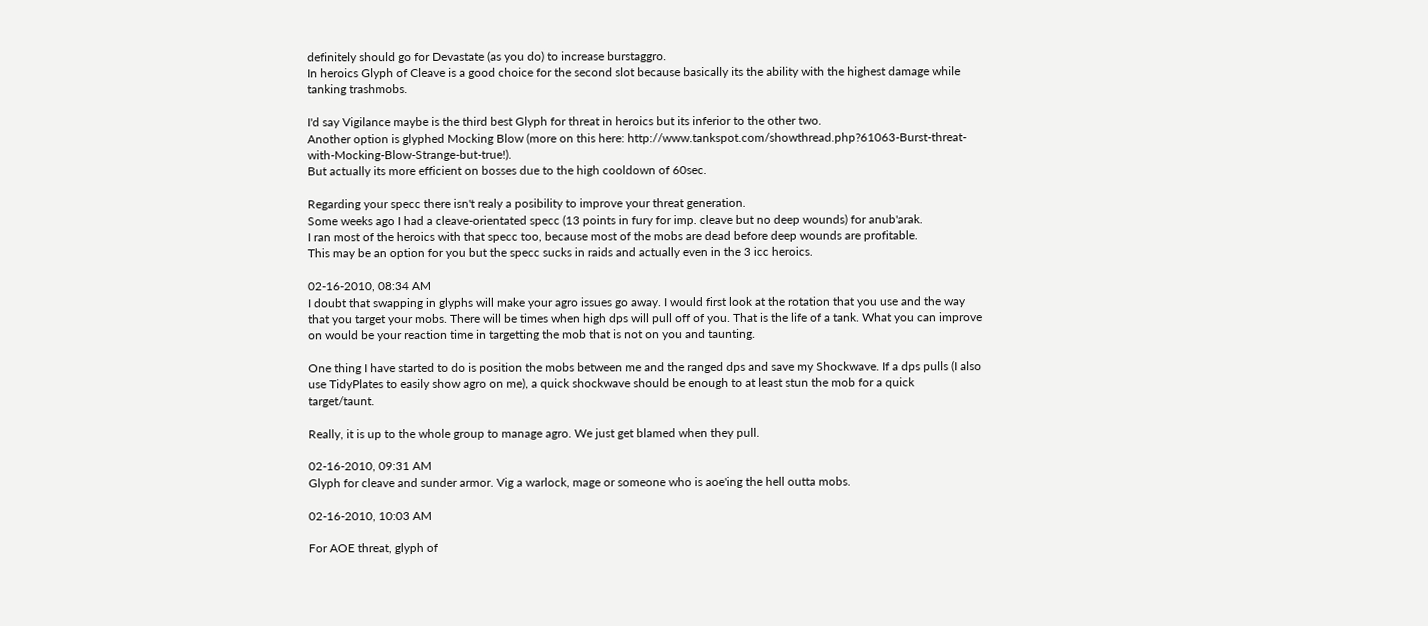definitely should go for Devastate (as you do) to increase burstaggro.
In heroics Glyph of Cleave is a good choice for the second slot because basically its the ability with the highest damage while tanking trashmobs.

I'd say Vigilance maybe is the third best Glyph for threat in heroics but its inferior to the other two.
Another option is glyphed Mocking Blow (more on this here: http://www.tankspot.com/showthread.php?61063-Burst-threat-with-Mocking-Blow-Strange-but-true!).
But actually its more efficient on bosses due to the high cooldown of 60sec.

Regarding your specc there isn't realy a posibility to improve your threat generation.
Some weeks ago I had a cleave-orientated specc (13 points in fury for imp. cleave but no deep wounds) for anub'arak.
I ran most of the heroics with that specc too, because most of the mobs are dead before deep wounds are profitable.
This may be an option for you but the specc sucks in raids and actually even in the 3 icc heroics.

02-16-2010, 08:34 AM
I doubt that swapping in glyphs will make your agro issues go away. I would first look at the rotation that you use and the way that you target your mobs. There will be times when high dps will pull off of you. That is the life of a tank. What you can improve on would be your reaction time in targetting the mob that is not on you and taunting.

One thing I have started to do is position the mobs between me and the ranged dps and save my Shockwave. If a dps pulls (I also use TidyPlates to easily show agro on me), a quick shockwave should be enough to at least stun the mob for a quick target/taunt.

Really, it is up to the whole group to manage agro. We just get blamed when they pull.

02-16-2010, 09:31 AM
Glyph for cleave and sunder armor. Vig a warlock, mage or someone who is aoe'ing the hell outta mobs.

02-16-2010, 10:03 AM

For AOE threat, glyph of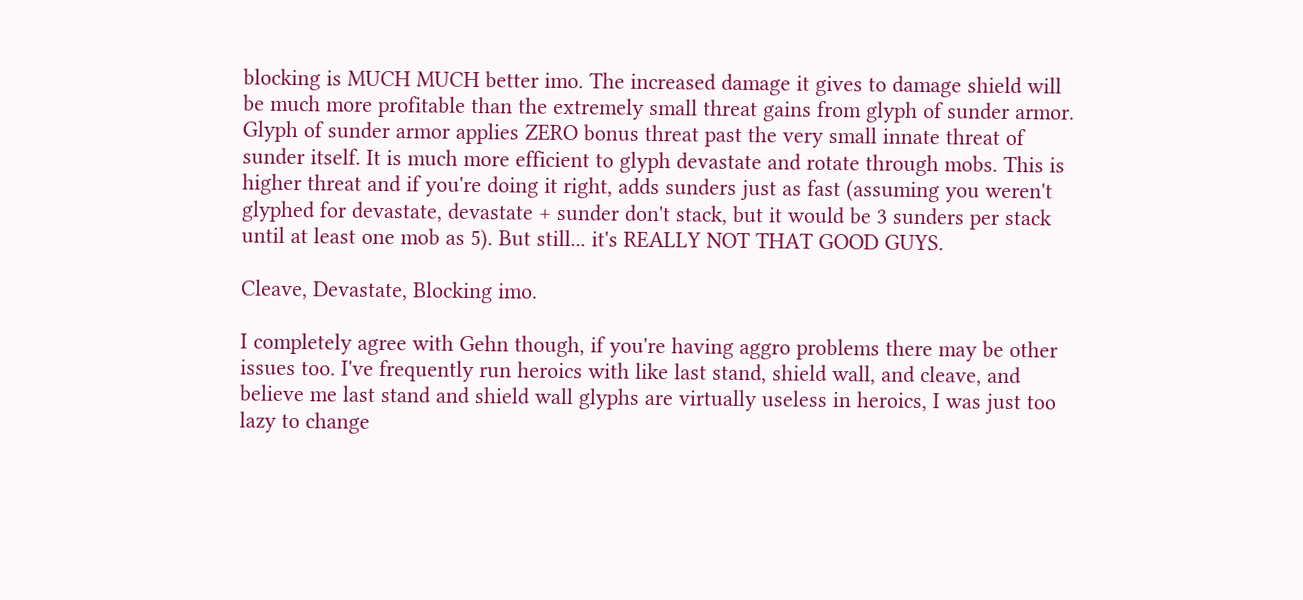blocking is MUCH MUCH better imo. The increased damage it gives to damage shield will be much more profitable than the extremely small threat gains from glyph of sunder armor. Glyph of sunder armor applies ZERO bonus threat past the very small innate threat of sunder itself. It is much more efficient to glyph devastate and rotate through mobs. This is higher threat and if you're doing it right, adds sunders just as fast (assuming you weren't glyphed for devastate, devastate + sunder don't stack, but it would be 3 sunders per stack until at least one mob as 5). But still... it's REALLY NOT THAT GOOD GUYS.

Cleave, Devastate, Blocking imo.

I completely agree with Gehn though, if you're having aggro problems there may be other issues too. I've frequently run heroics with like last stand, shield wall, and cleave, and believe me last stand and shield wall glyphs are virtually useless in heroics, I was just too lazy to change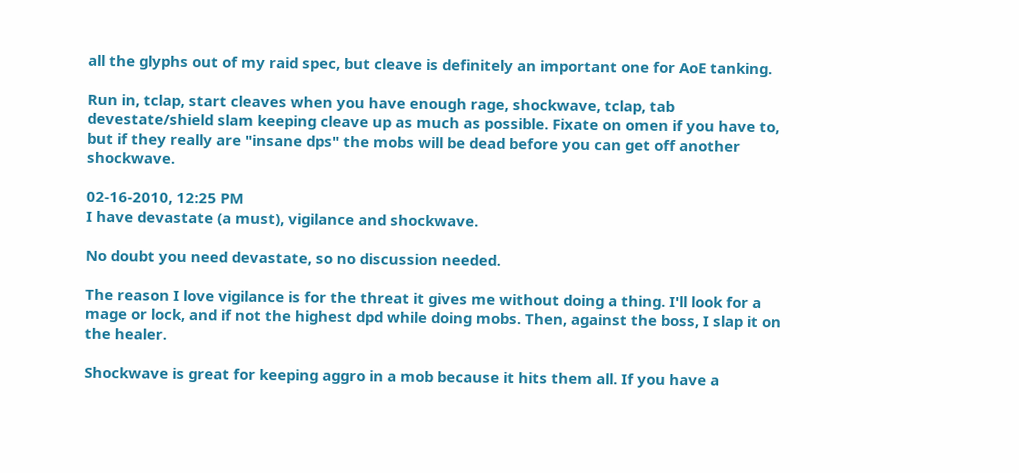all the glyphs out of my raid spec, but cleave is definitely an important one for AoE tanking.

Run in, tclap, start cleaves when you have enough rage, shockwave, tclap, tab devestate/shield slam keeping cleave up as much as possible. Fixate on omen if you have to, but if they really are "insane dps" the mobs will be dead before you can get off another shockwave.

02-16-2010, 12:25 PM
I have devastate (a must), vigilance and shockwave.

No doubt you need devastate, so no discussion needed.

The reason I love vigilance is for the threat it gives me without doing a thing. I'll look for a mage or lock, and if not the highest dpd while doing mobs. Then, against the boss, I slap it on the healer.

Shockwave is great for keeping aggro in a mob because it hits them all. If you have a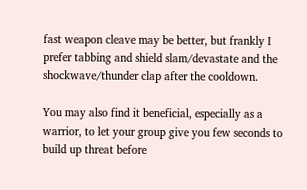fast weapon cleave may be better, but frankly I prefer tabbing and shield slam/devastate and the shockwave/thunder clap after the cooldown.

You may also find it beneficial, especially as a warrior, to let your group give you few seconds to build up threat before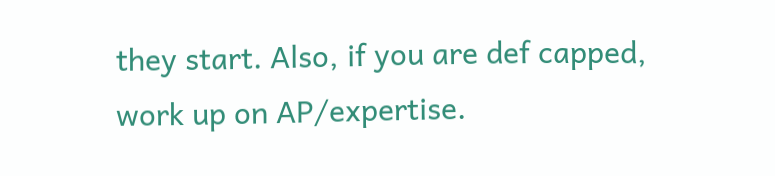they start. Also, if you are def capped, work up on AP/expertise.